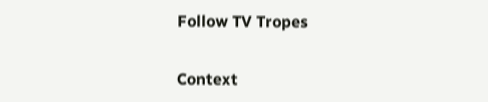Follow TV Tropes


Context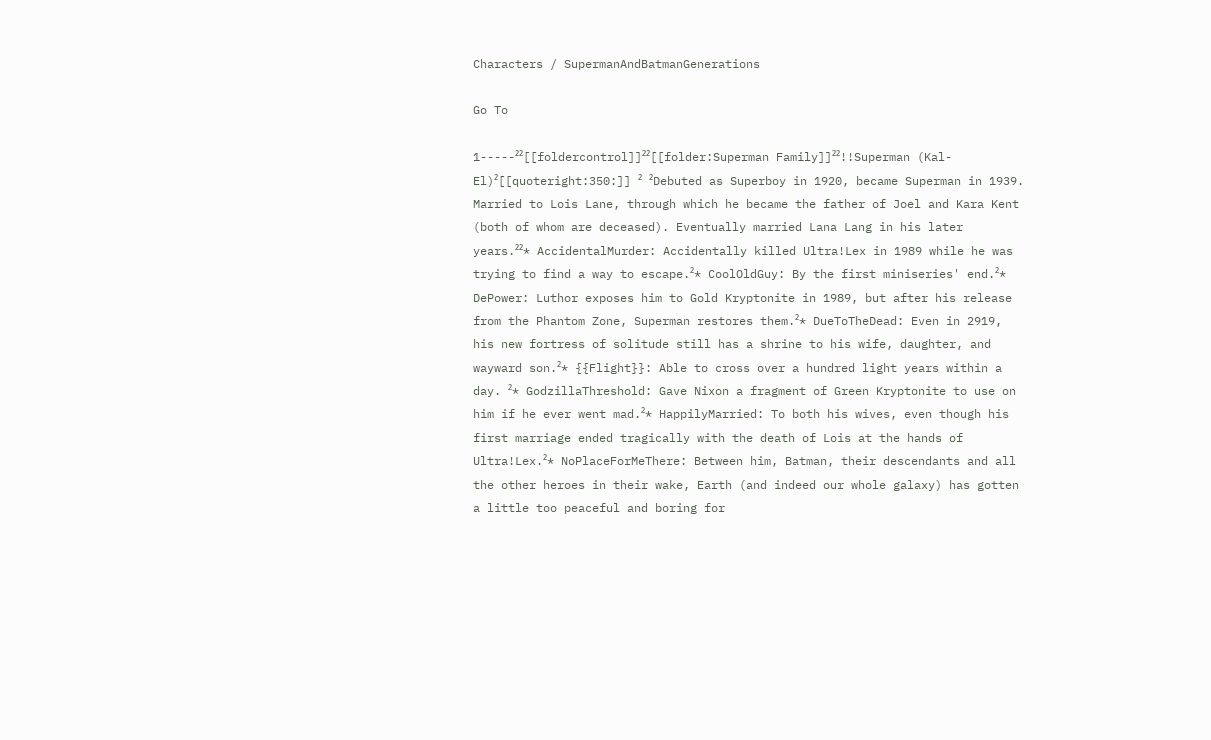Characters / SupermanAndBatmanGenerations

Go To

1-----²²[[foldercontrol]]²²[[folder:Superman Family]]²²!!Superman (Kal-El)²[[quoteright:350:]] ² ²Debuted as Superboy in 1920, became Superman in 1939. Married to Lois Lane, through which he became the father of Joel and Kara Kent (both of whom are deceased). Eventually married Lana Lang in his later years.²²* AccidentalMurder: Accidentally killed Ultra!Lex in 1989 while he was trying to find a way to escape.²* CoolOldGuy: By the first miniseries' end.²* DePower: Luthor exposes him to Gold Kryptonite in 1989, but after his release from the Phantom Zone, Superman restores them.²* DueToTheDead: Even in 2919, his new fortress of solitude still has a shrine to his wife, daughter, and wayward son.²* {{Flight}}: Able to cross over a hundred light years within a day. ²* GodzillaThreshold: Gave Nixon a fragment of Green Kryptonite to use on him if he ever went mad.²* HappilyMarried: To both his wives, even though his first marriage ended tragically with the death of Lois at the hands of Ultra!Lex.²* NoPlaceForMeThere: Between him, Batman, their descendants and all the other heroes in their wake, Earth (and indeed our whole galaxy) has gotten a little too peaceful and boring for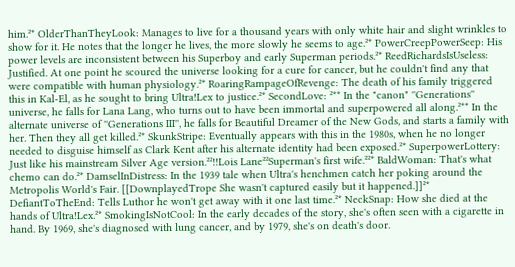him.²* OlderThanTheyLook: Manages to live for a thousand years with only white hair and slight wrinkles to show for it. He notes that the longer he lives, the more slowly he seems to age.²* PowerCreepPowerSeep: His power levels are inconsistent between his Superboy and early Superman periods.²* ReedRichardsIsUseless: Justified. At one point he scoured the universe looking for a cure for cancer, but he couldn't find any that were compatible with human physiology.²* RoaringRampageOfRevenge: The death of his family triggered this in Kal-El, as he sought to bring Ultra!Lex to justice.²* SecondLove: ²** In the "canon" ''Generations'' universe, he falls for Lana Lang, who turns out to have been immortal and superpowered all along.²** In the alternate universe of ''Generations III'', he falls for Beautiful Dreamer of the New Gods, and starts a family with her. Then they all get killed.²* SkunkStripe: Eventually appears with this in the 1980s, when he no longer needed to disguise himself as Clark Kent after his alternate identity had been exposed.²* SuperpowerLottery: Just like his mainstream Silver Age version.²²!!Lois Lane²²Superman's first wife.²²* BaldWoman: That's what chemo can do.²* DamselInDistress: In the 1939 tale when Ultra's henchmen catch her poking around the Metropolis World's Fair. [[DownplayedTrope She wasn't captured easily but it happened.]]²* DefiantToTheEnd: Tells Luthor he won't get away with it one last time.²* NeckSnap: How she died at the hands of Ultra!Lex.²* SmokingIsNotCool: In the early decades of the story, she's often seen with a cigarette in hand. By 1969, she's diagnosed with lung cancer, and by 1979, she's on death's door.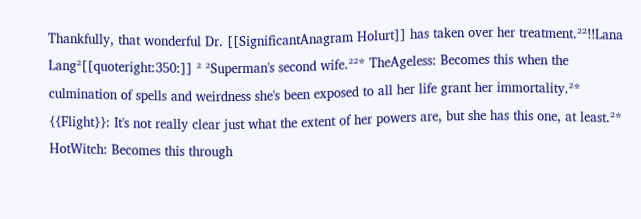Thankfully, that wonderful Dr. [[SignificantAnagram Holurt]] has taken over her treatment.²²!!Lana Lang²[[quoteright:350:]] ² ²Superman's second wife.²²* TheAgeless: Becomes this when the culmination of spells and weirdness she's been exposed to all her life grant her immortality.²* {{Flight}}: It's not really clear just what the extent of her powers are, but she has this one, at least.²* HotWitch: Becomes this through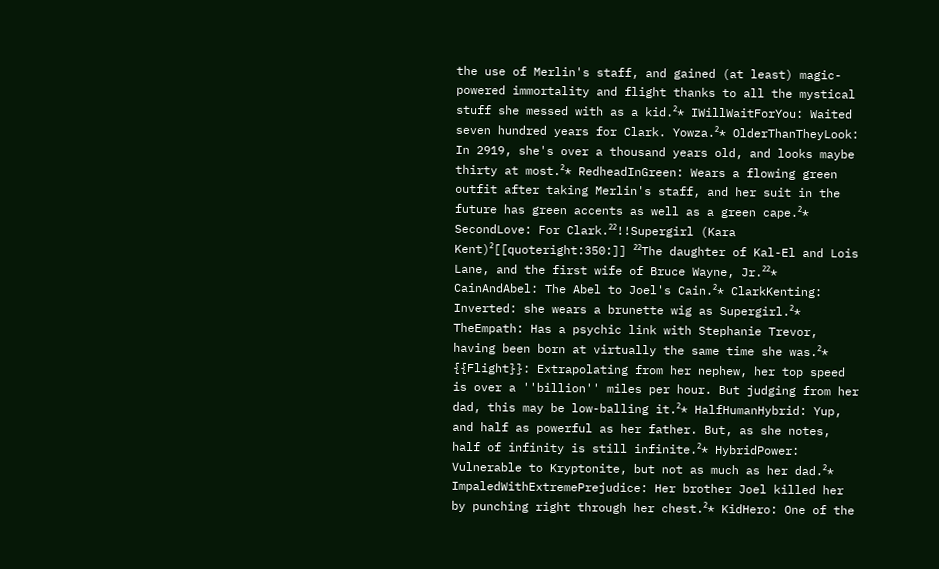the use of Merlin's staff, and gained (at least) magic-powered immortality and flight thanks to all the mystical stuff she messed with as a kid.²* IWillWaitForYou: Waited seven hundred years for Clark. Yowza.²* OlderThanTheyLook: In 2919, she's over a thousand years old, and looks maybe thirty at most.²* RedheadInGreen: Wears a flowing green outfit after taking Merlin's staff, and her suit in the future has green accents as well as a green cape.²* SecondLove: For Clark.²²!!Supergirl (Kara Kent)²[[quoteright:350:]] ²²The daughter of Kal-El and Lois Lane, and the first wife of Bruce Wayne, Jr.²²* CainAndAbel: The Abel to Joel's Cain.²* ClarkKenting: Inverted: she wears a brunette wig as Supergirl.²* TheEmpath: Has a psychic link with Stephanie Trevor, having been born at virtually the same time she was.²* {{Flight}}: Extrapolating from her nephew, her top speed is over a ''billion'' miles per hour. But judging from her dad, this may be low-balling it.²* HalfHumanHybrid: Yup, and half as powerful as her father. But, as she notes, half of infinity is still infinite.²* HybridPower: Vulnerable to Kryptonite, but not as much as her dad.²* ImpaledWithExtremePrejudice: Her brother Joel killed her by punching right through her chest.²* KidHero: One of the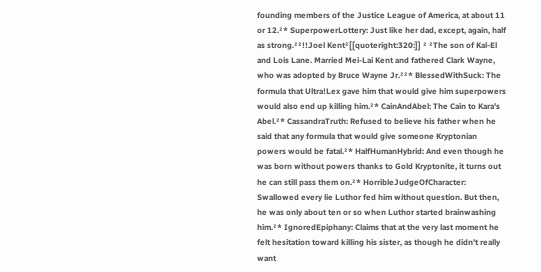founding members of the Justice League of America, at about 11 or 12.²* SuperpowerLottery: Just like her dad, except, again, half as strong.²²!!Joel Kent²[[quoteright:320:]] ² ²The son of Kal-El and Lois Lane. Married Mei-Lai Kent and fathered Clark Wayne, who was adopted by Bruce Wayne Jr.²²* BlessedWithSuck: The formula that Ultra!Lex gave him that would give him superpowers would also end up killing him.²* CainAndAbel: The Cain to Kara's Abel.²* CassandraTruth: Refused to believe his father when he said that any formula that would give someone Kryptonian powers would be fatal.²* HalfHumanHybrid: And even though he was born without powers thanks to Gold Kryptonite, it turns out he can still pass them on.²* HorribleJudgeOfCharacter: Swallowed every lie Luthor fed him without question. But then, he was only about ten or so when Luthor started brainwashing him.²* IgnoredEpiphany: Claims that at the very last moment he felt hesitation toward killing his sister, as though he didn't really want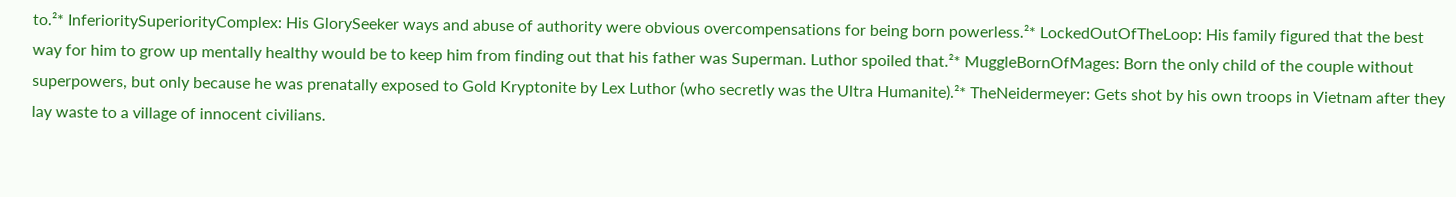to.²* InferioritySuperiorityComplex: His GlorySeeker ways and abuse of authority were obvious overcompensations for being born powerless.²* LockedOutOfTheLoop: His family figured that the best way for him to grow up mentally healthy would be to keep him from finding out that his father was Superman. Luthor spoiled that.²* MuggleBornOfMages: Born the only child of the couple without superpowers, but only because he was prenatally exposed to Gold Kryptonite by Lex Luthor (who secretly was the Ultra Humanite).²* TheNeidermeyer: Gets shot by his own troops in Vietnam after they lay waste to a village of innocent civilians.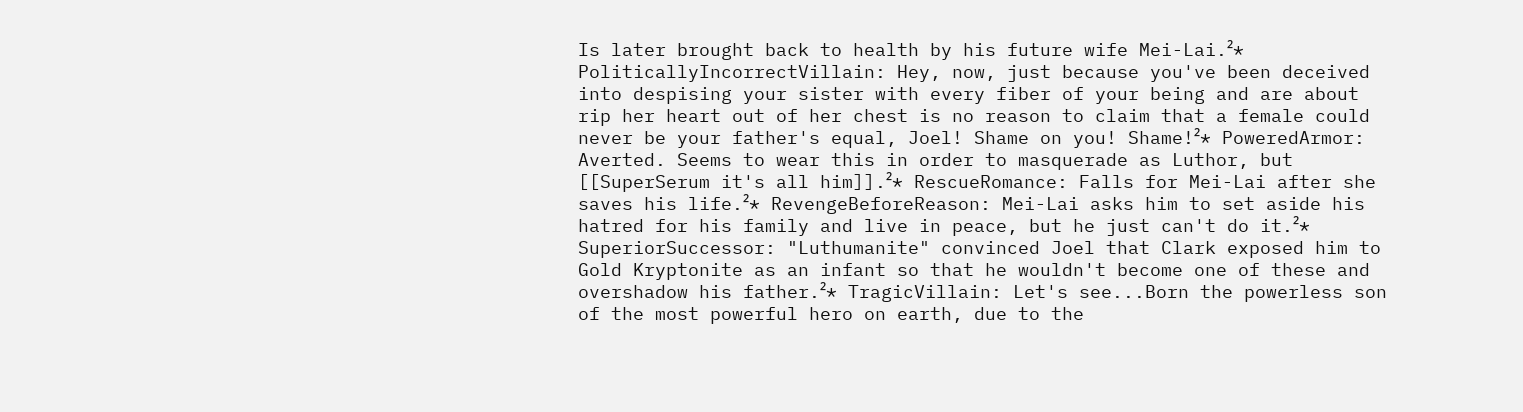Is later brought back to health by his future wife Mei-Lai.²* PoliticallyIncorrectVillain: Hey, now, just because you've been deceived into despising your sister with every fiber of your being and are about rip her heart out of her chest is no reason to claim that a female could never be your father's equal, Joel! Shame on you! Shame!²* PoweredArmor: Averted. Seems to wear this in order to masquerade as Luthor, but [[SuperSerum it's all him]].²* RescueRomance: Falls for Mei-Lai after she saves his life.²* RevengeBeforeReason: Mei-Lai asks him to set aside his hatred for his family and live in peace, but he just can't do it.²* SuperiorSuccessor: "Luthumanite" convinced Joel that Clark exposed him to Gold Kryptonite as an infant so that he wouldn't become one of these and overshadow his father.²* TragicVillain: Let's see...Born the powerless son of the most powerful hero on earth, due to the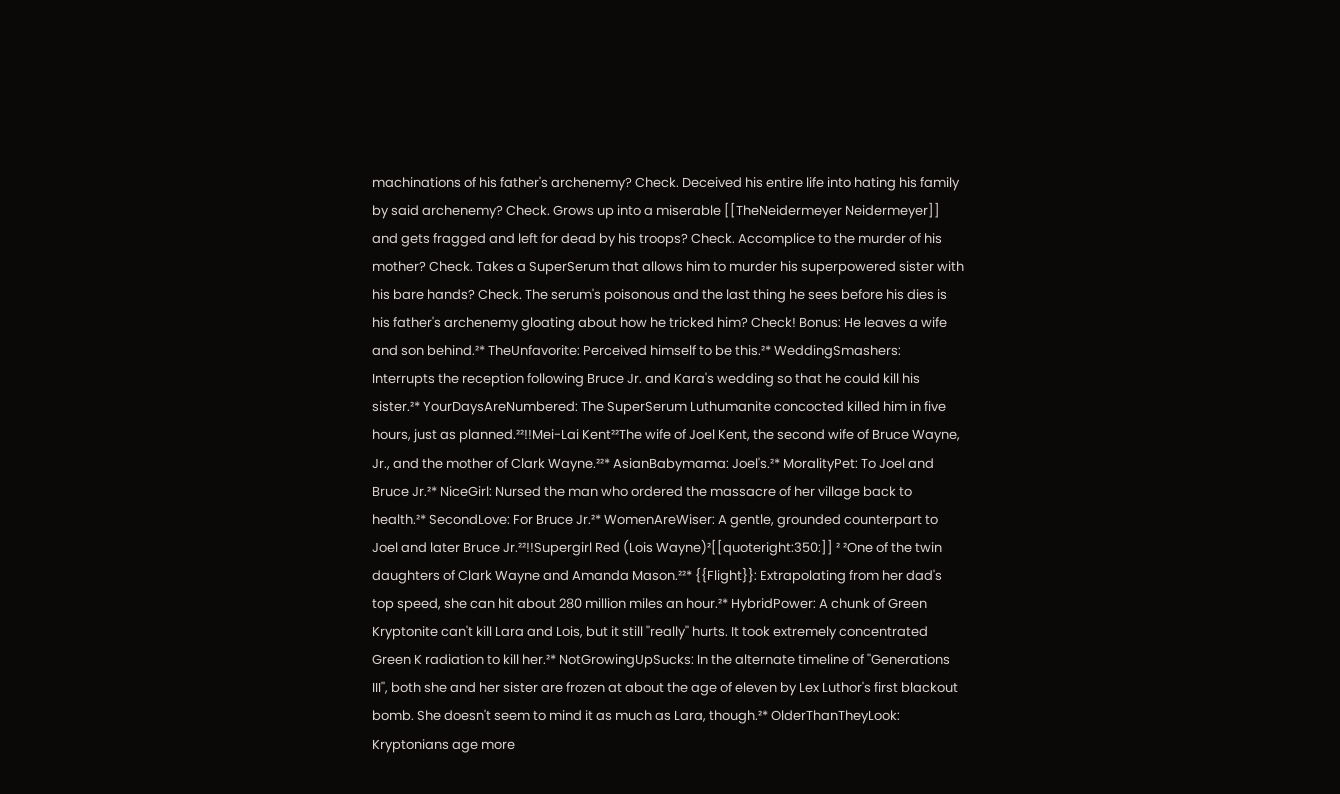machinations of his father's archenemy? Check. Deceived his entire life into hating his family by said archenemy? Check. Grows up into a miserable [[TheNeidermeyer Neidermeyer]] and gets fragged and left for dead by his troops? Check. Accomplice to the murder of his mother? Check. Takes a SuperSerum that allows him to murder his superpowered sister with his bare hands? Check. The serum's poisonous and the last thing he sees before his dies is his father's archenemy gloating about how he tricked him? Check! Bonus: He leaves a wife and son behind.²* TheUnfavorite: Perceived himself to be this.²* WeddingSmashers: Interrupts the reception following Bruce Jr. and Kara's wedding so that he could kill his sister.²* YourDaysAreNumbered: The SuperSerum Luthumanite concocted killed him in five hours, just as planned.²²!!Mei-Lai Kent²²The wife of Joel Kent, the second wife of Bruce Wayne, Jr., and the mother of Clark Wayne.²²* AsianBabymama: Joel's.²* MoralityPet: To Joel and Bruce Jr.²* NiceGirl: Nursed the man who ordered the massacre of her village back to health.²* SecondLove: For Bruce Jr.²* WomenAreWiser: A gentle, grounded counterpart to Joel and later Bruce Jr.²²!!Supergirl Red (Lois Wayne)²[[quoteright:350:]] ² ²One of the twin daughters of Clark Wayne and Amanda Mason.²²* {{Flight}}: Extrapolating from her dad's top speed, she can hit about 280 million miles an hour.²* HybridPower: A chunk of Green Kryptonite can't kill Lara and Lois, but it still ''really'' hurts. It took extremely concentrated Green K radiation to kill her.²* NotGrowingUpSucks: In the alternate timeline of ''Generations III'', both she and her sister are frozen at about the age of eleven by Lex Luthor's first blackout bomb. She doesn't seem to mind it as much as Lara, though.²* OlderThanTheyLook: Kryptonians age more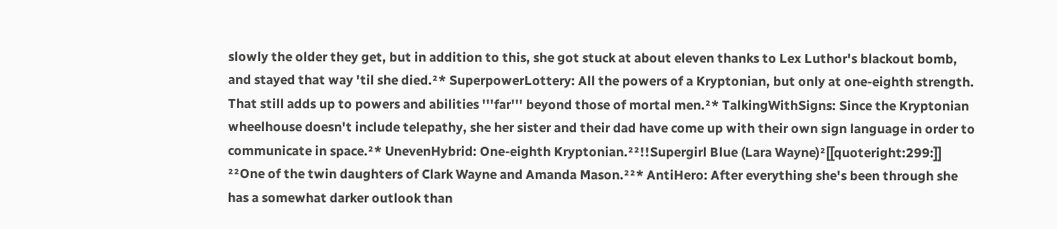slowly the older they get, but in addition to this, she got stuck at about eleven thanks to Lex Luthor's blackout bomb, and stayed that way 'til she died.²* SuperpowerLottery: All the powers of a Kryptonian, but only at one-eighth strength. That still adds up to powers and abilities '''far''' beyond those of mortal men.²* TalkingWithSigns: Since the Kryptonian wheelhouse doesn't include telepathy, she her sister and their dad have come up with their own sign language in order to communicate in space.²* UnevenHybrid: One-eighth Kryptonian.²²!!Supergirl Blue (Lara Wayne)²[[quoteright:299:]] ²²One of the twin daughters of Clark Wayne and Amanda Mason.²²* AntiHero: After everything she's been through she has a somewhat darker outlook than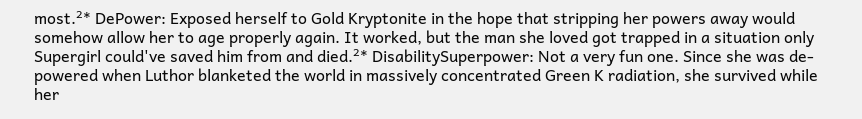most.²* DePower: Exposed herself to Gold Kryptonite in the hope that stripping her powers away would somehow allow her to age properly again. It worked, but the man she loved got trapped in a situation only Supergirl could've saved him from and died.²* DisabilitySuperpower: Not a very fun one. Since she was de-powered when Luthor blanketed the world in massively concentrated Green K radiation, she survived while her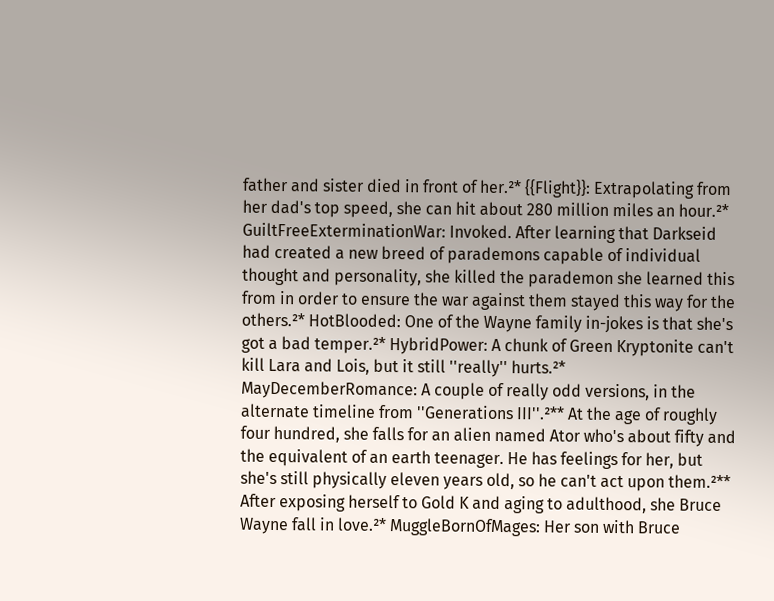father and sister died in front of her.²* {{Flight}}: Extrapolating from her dad's top speed, she can hit about 280 million miles an hour.²* GuiltFreeExterminationWar: Invoked. After learning that Darkseid had created a new breed of parademons capable of individual thought and personality, she killed the parademon she learned this from in order to ensure the war against them stayed this way for the others.²* HotBlooded: One of the Wayne family in-jokes is that she's got a bad temper.²* HybridPower: A chunk of Green Kryptonite can't kill Lara and Lois, but it still ''really'' hurts.²* MayDecemberRomance: A couple of really odd versions, in the alternate timeline from ''Generations III''.²** At the age of roughly four hundred, she falls for an alien named Ator who's about fifty and the equivalent of an earth teenager. He has feelings for her, but she's still physically eleven years old, so he can't act upon them.²** After exposing herself to Gold K and aging to adulthood, she Bruce Wayne fall in love.²* MuggleBornOfMages: Her son with Bruce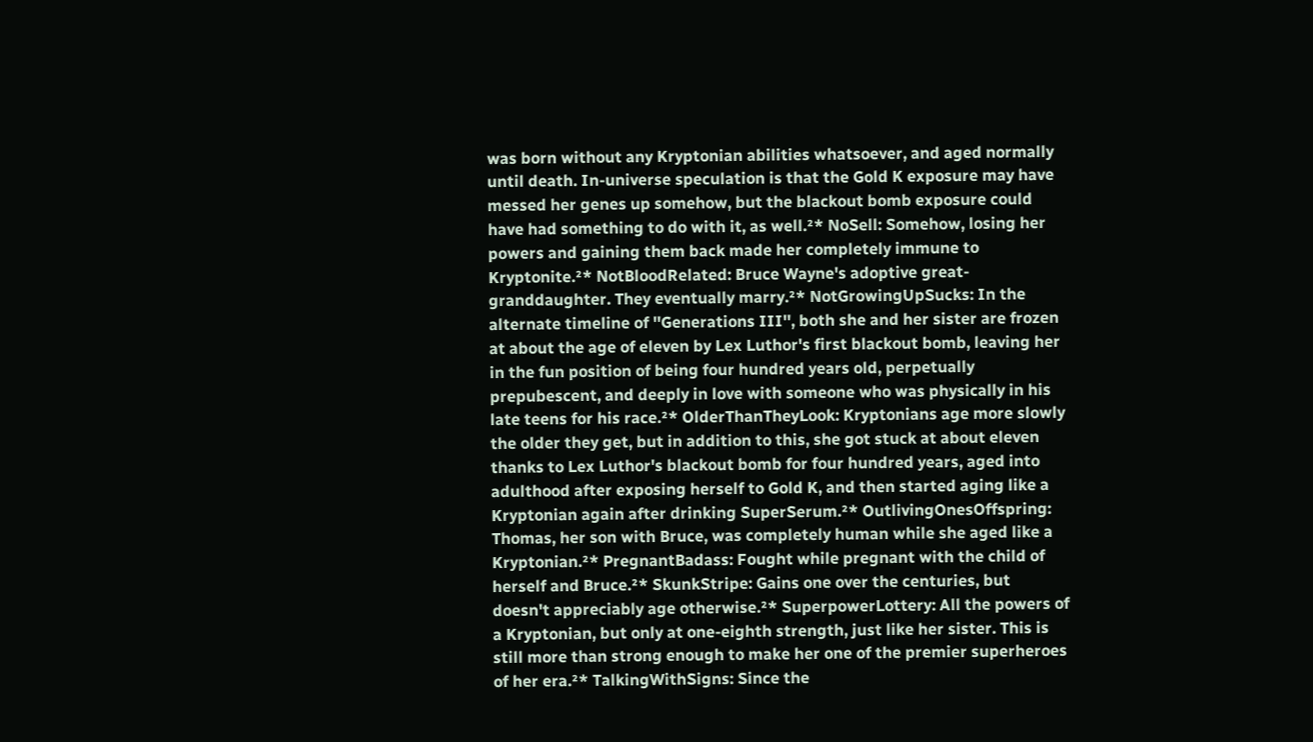was born without any Kryptonian abilities whatsoever, and aged normally until death. In-universe speculation is that the Gold K exposure may have messed her genes up somehow, but the blackout bomb exposure could have had something to do with it, as well.²* NoSell: Somehow, losing her powers and gaining them back made her completely immune to Kryptonite.²* NotBloodRelated: Bruce Wayne's adoptive great-granddaughter. They eventually marry.²* NotGrowingUpSucks: In the alternate timeline of ''Generations III'', both she and her sister are frozen at about the age of eleven by Lex Luthor's first blackout bomb, leaving her in the fun position of being four hundred years old, perpetually prepubescent, and deeply in love with someone who was physically in his late teens for his race.²* OlderThanTheyLook: Kryptonians age more slowly the older they get, but in addition to this, she got stuck at about eleven thanks to Lex Luthor's blackout bomb for four hundred years, aged into adulthood after exposing herself to Gold K, and then started aging like a Kryptonian again after drinking SuperSerum.²* OutlivingOnesOffspring: Thomas, her son with Bruce, was completely human while she aged like a Kryptonian.²* PregnantBadass: Fought while pregnant with the child of herself and Bruce.²* SkunkStripe: Gains one over the centuries, but doesn't appreciably age otherwise.²* SuperpowerLottery: All the powers of a Kryptonian, but only at one-eighth strength, just like her sister. This is still more than strong enough to make her one of the premier superheroes of her era.²* TalkingWithSigns: Since the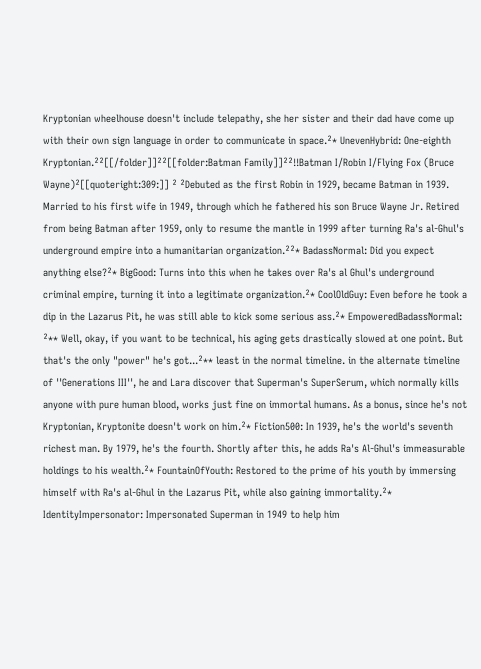Kryptonian wheelhouse doesn't include telepathy, she her sister and their dad have come up with their own sign language in order to communicate in space.²* UnevenHybrid: One-eighth Kryptonian.²²[[/folder]]²²[[folder:Batman Family]]²²!!Batman I/Robin I/Flying Fox (Bruce Wayne)²[[quoteright:309:]] ² ²Debuted as the first Robin in 1929, became Batman in 1939. Married to his first wife in 1949, through which he fathered his son Bruce Wayne Jr. Retired from being Batman after 1959, only to resume the mantle in 1999 after turning Ra's al-Ghul's underground empire into a humanitarian organization.²²* BadassNormal: Did you expect anything else?²* BigGood: Turns into this when he takes over Ra's al Ghul's underground criminal empire, turning it into a legitimate organization.²* CoolOldGuy: Even before he took a dip in the Lazarus Pit, he was still able to kick some serious ass.²* EmpoweredBadassNormal: ²** Well, okay, if you want to be technical, his aging gets drastically slowed at one point. But that's the only "power" he's got...²** least in the normal timeline. in the alternate timeline of ''Generations III'', he and Lara discover that Superman's SuperSerum, which normally kills anyone with pure human blood, works just fine on immortal humans. As a bonus, since he's not Kryptonian, Kryptonite doesn't work on him.²* Fiction500: In 1939, he's the world's seventh richest man. By 1979, he's the fourth. Shortly after this, he adds Ra's Al-Ghul's immeasurable holdings to his wealth.²* FountainOfYouth: Restored to the prime of his youth by immersing himself with Ra's al-Ghul in the Lazarus Pit, while also gaining immortality.²* IdentityImpersonator: Impersonated Superman in 1949 to help him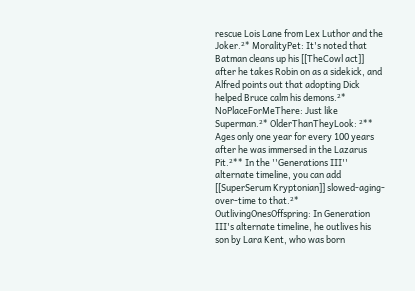rescue Lois Lane from Lex Luthor and the Joker.²* MoralityPet: It's noted that Batman cleans up his [[TheCowl act]] after he takes Robin on as a sidekick, and Alfred points out that adopting Dick helped Bruce calm his demons.²* NoPlaceForMeThere: Just like Superman.²* OlderThanTheyLook: ²** Ages only one year for every 100 years after he was immersed in the Lazarus Pit.²** In the ''Generations III'' alternate timeline, you can add [[SuperSerum Kryptonian]] slowed-aging-over-time to that.²* OutlivingOnesOffspring: In Generation III's alternate timeline, he outlives his son by Lara Kent, who was born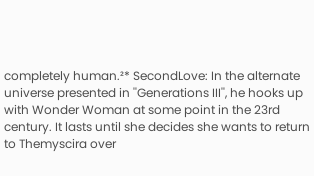completely human.²* SecondLove: In the alternate universe presented in ''Generations III'', he hooks up with Wonder Woman at some point in the 23rd century. It lasts until she decides she wants to return to Themyscira over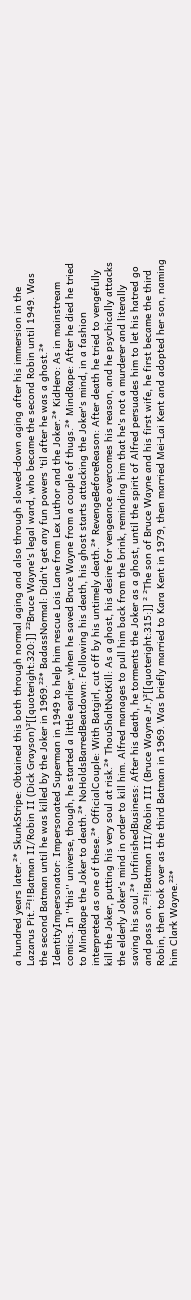a hundred years later.²* SkunkStripe: Obtained this both through normal aging and also through slowed-down aging after his immersion in the Lazarus Pit.²²!!Batman II/Robin II (Dick Grayson)²[[quoteright:320:]] ²²Bruce Wayne's legal ward, who became the second Robin until 1949. Was the second Batman until he was killed by the Joker in 1969.²²* BadassNormal: Didn't get any fun powers 'til after he was a ghost.²* IdentityImpersonator: Impersonated Superman in 1949 to help him rescue Lois Lane from Lex Luthor and the Joker.²* KidHero: As in mainstream comics. In ''this'' universe, though, he started a little earlier, when he saved Bruce Wayne from a couple of thugs.²* MindRape: After he died he tried to MindRape the Joker to death.²* NoHoldsBarredBeatdown: Following his death, his ghost starts attacking the Joker's mind, in a fashion interpreted as one of these.²* OfficialCouple: With Batgirl, cut off by his untimely death.²* RevengeBeforeReason: After death he tried to vengefully kill the Joker, putting his very soul at risk.²* ThouShaltNotKill: As a ghost, his desire for vengeance overcomes his reason, and he psychically attacks the elderly Joker's mind in order to kill him. Alfred manages to pull him back from the brink, reminding him that he's not a murderer and literally saving his soul.²* UnfinishedBusiness: After his death, he torments the Joker as a ghost, until the spirit of Alfred persuades him to let his hatred go and pass on.²²!!Batman III/Robin III (Bruce Wayne Jr.)²[[quoteright:315:]] ² ²The son of Bruce Wayne and his first wife, he first became the third Robin, then took over as the third Batman in 1969. Was briefly married to Kara Kent in 1979, then married Mei-Lai Kent and adopted her son, naming him Clark Wayne.²²*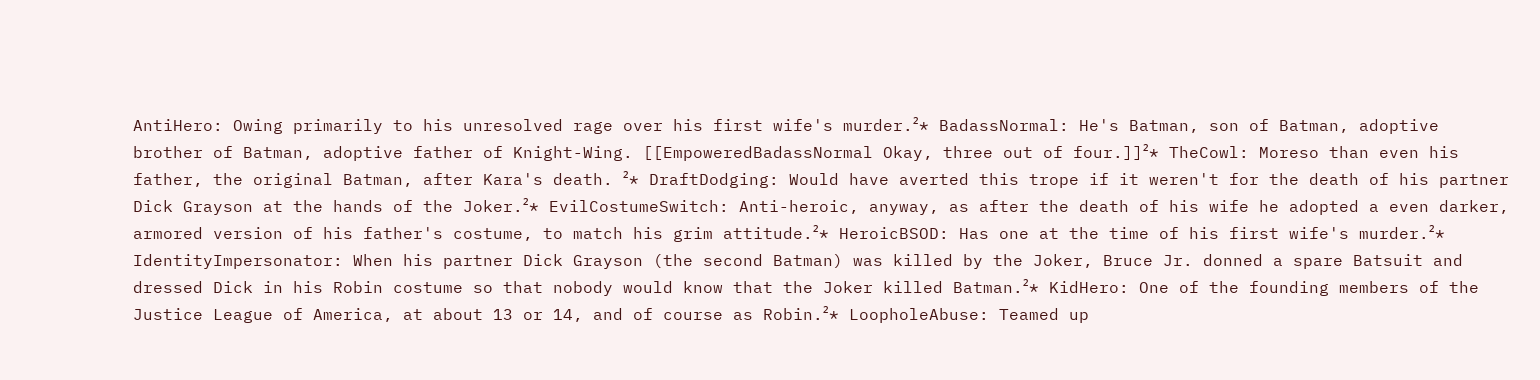AntiHero: Owing primarily to his unresolved rage over his first wife's murder.²* BadassNormal: He's Batman, son of Batman, adoptive brother of Batman, adoptive father of Knight-Wing. [[EmpoweredBadassNormal Okay, three out of four.]]²* TheCowl: Moreso than even his father, the original Batman, after Kara's death. ²* DraftDodging: Would have averted this trope if it weren't for the death of his partner Dick Grayson at the hands of the Joker.²* EvilCostumeSwitch: Anti-heroic, anyway, as after the death of his wife he adopted a even darker, armored version of his father's costume, to match his grim attitude.²* HeroicBSOD: Has one at the time of his first wife's murder.²* IdentityImpersonator: When his partner Dick Grayson (the second Batman) was killed by the Joker, Bruce Jr. donned a spare Batsuit and dressed Dick in his Robin costume so that nobody would know that the Joker killed Batman.²* KidHero: One of the founding members of the Justice League of America, at about 13 or 14, and of course as Robin.²* LoopholeAbuse: Teamed up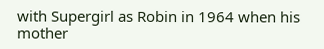with Supergirl as Robin in 1964 when his mother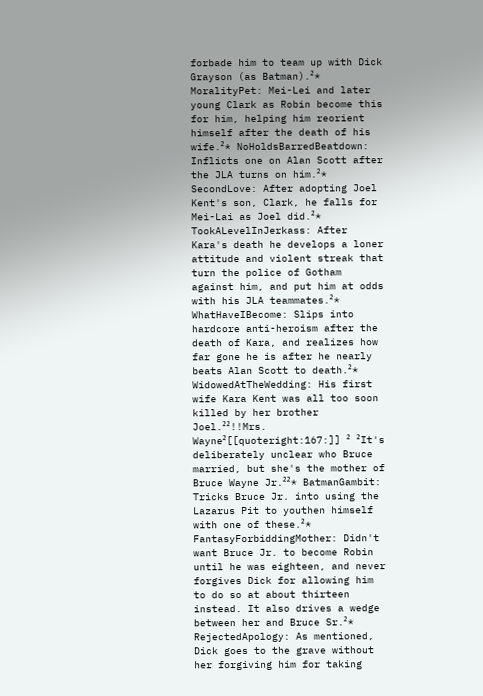forbade him to team up with Dick Grayson (as Batman).²* MoralityPet: Mei-Lei and later young Clark as Robin become this for him, helping him reorient himself after the death of his wife.²* NoHoldsBarredBeatdown: Inflicts one on Alan Scott after the JLA turns on him.²* SecondLove: After adopting Joel Kent's son, Clark, he falls for Mei-Lai as Joel did.²* TookALevelInJerkass: After Kara's death he develops a loner attitude and violent streak that turn the police of Gotham against him, and put him at odds with his JLA teammates.²* WhatHaveIBecome: Slips into hardcore anti-heroism after the death of Kara, and realizes how far gone he is after he nearly beats Alan Scott to death.²* WidowedAtTheWedding: His first wife Kara Kent was all too soon killed by her brother Joel.²²!!Mrs. Wayne²[[quoteright:167:]] ² ²It's deliberately unclear who Bruce married, but she's the mother of Bruce Wayne Jr.²²* BatmanGambit: Tricks Bruce Jr. into using the Lazarus Pit to youthen himself with one of these.²* FantasyForbiddingMother: Didn't want Bruce Jr. to become Robin until he was eighteen, and never forgives Dick for allowing him to do so at about thirteen instead. It also drives a wedge between her and Bruce Sr.²* RejectedApology: As mentioned, Dick goes to the grave without her forgiving him for taking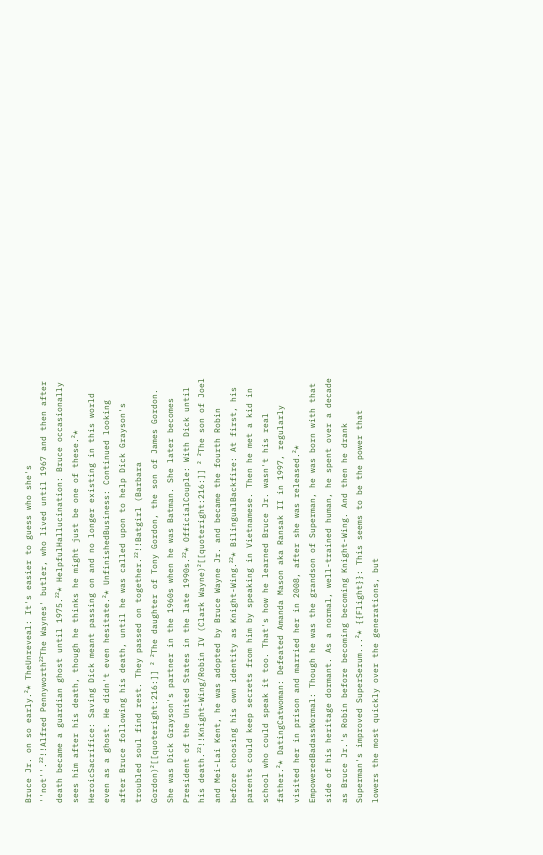Bruce Jr. on so early.²* TheUnreveal: It's easier to guess who she's ''not''.²²!!Alfred Pennyworth²²The Waynes' butler, who lived until 1967 and then after death became a guardian ghost until 1975.²²* HelpfulHallucination: Bruce occasionally sees him after his death, though he thinks he might just be one of these.²* HeroicSacrifice: Saving Dick meant passing on and no longer existing in this world even as a ghost. He didn't even hesitate.²* UnfinishedBusiness: Continued looking after Bruce following his death, until he was called upon to help Dick Grayson's troubled soul find rest. They passed on together.²²!!Batgirl (Barbara Gordon)²[[quoteright:216:]] ² ²The daughter of Tony Gordon, the son of James Gordon. She was Dick Grayson's partner in the 1960s when he was Batman. She later becomes President of the United States in the late 1990s.²²* OfficialCouple: With Dick until his death.²²!!Knight-Wing/Robin IV (Clark Wayne)²[[quoteright:216:]] ² ²The son of Joel and Mei-Lai Kent, he was adopted by Bruce Wayne Jr. and became the fourth Robin before choosing his own identity as Knight-Wing.²²* BilingualBackfire: At first, his parents could keep secrets from him by speaking in Vietnamese. Then he met a kid in school who could speak it too. That's how he learned Bruce Jr. wasn't his real father.²* DatingCatwoman: Defeated Amanda Mason aka Ransak II in 1997, regularly visited her in prison and married her in 2008, after she was released.²* EmpoweredBadassNormal: Though he was the grandson of Superman, he was born with that side of his heritage dormant. As a normal, well-trained human, he spent over a decade as Bruce Jr.'s Robin before becoming becoming Knight-Wing. And then he drank Superman's improved SuperSerum...²* {{Flight}}: This seems to be the power that lowers the most quickly over the generations, but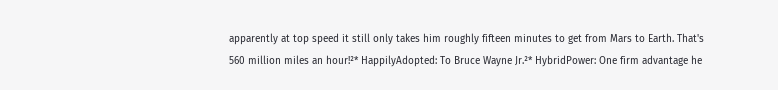apparently at top speed it still only takes him roughly fifteen minutes to get from Mars to Earth. That's 560 million miles an hour!²* HappilyAdopted: To Bruce Wayne Jr.²* HybridPower: One firm advantage he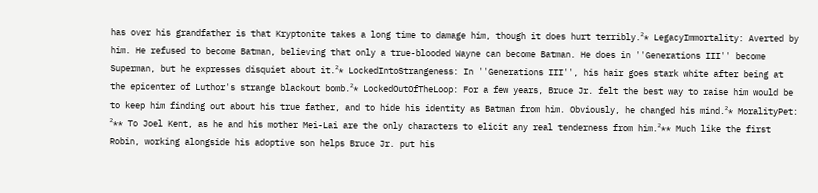has over his grandfather is that Kryptonite takes a long time to damage him, though it does hurt terribly.²* LegacyImmortality: Averted by him. He refused to become Batman, believing that only a true-blooded Wayne can become Batman. He does in ''Generations III'' become Superman, but he expresses disquiet about it.²* LockedIntoStrangeness: In ''Generations III'', his hair goes stark white after being at the epicenter of Luthor's strange blackout bomb.²* LockedOutOfTheLoop: For a few years, Bruce Jr. felt the best way to raise him would be to keep him finding out about his true father, and to hide his identity as Batman from him. Obviously, he changed his mind.²* MoralityPet: ²** To Joel Kent, as he and his mother Mei-Lai are the only characters to elicit any real tenderness from him.²** Much like the first Robin, working alongside his adoptive son helps Bruce Jr. put his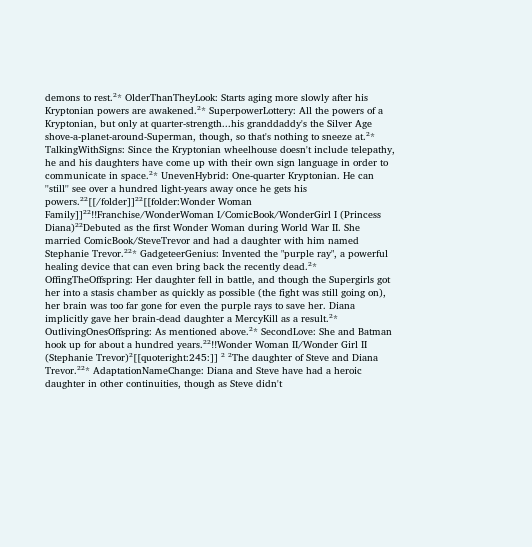demons to rest.²* OlderThanTheyLook: Starts aging more slowly after his Kryptonian powers are awakened.²* SuperpowerLottery: All the powers of a Kryptonian, but only at quarter-strength...his granddaddy's the Silver Age shove-a-planet-around-Superman, though, so that's nothing to sneeze at.²* TalkingWithSigns: Since the Kryptonian wheelhouse doesn't include telepathy, he and his daughters have come up with their own sign language in order to communicate in space.²* UnevenHybrid: One-quarter Kryptonian. He can ''still'' see over a hundred light-years away once he gets his powers.²²[[/folder]]²²[[folder:Wonder Woman Family]]²²!!Franchise/WonderWoman I/ComicBook/WonderGirl I (Princess Diana)²²Debuted as the first Wonder Woman during World War II. She married ComicBook/SteveTrevor and had a daughter with him named Stephanie Trevor.²²* GadgeteerGenius: Invented the "purple ray", a powerful healing device that can even bring back the recently dead.²* OffingTheOffspring: Her daughter fell in battle, and though the Supergirls got her into a stasis chamber as quickly as possible (the fight was still going on), her brain was too far gone for even the purple rays to save her. Diana implicitly gave her brain-dead daughter a MercyKill as a result.²* OutlivingOnesOffspring: As mentioned above.²* SecondLove: She and Batman hook up for about a hundred years.²²!!Wonder Woman II/Wonder Girl II (Stephanie Trevor)²[[quoteright:245:]] ² ²The daughter of Steve and Diana Trevor.²²* AdaptationNameChange: Diana and Steve have had a heroic daughter in other continuities, though as Steve didn't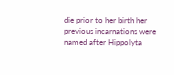die prior to her birth her previous incarnations were named after Hippolyta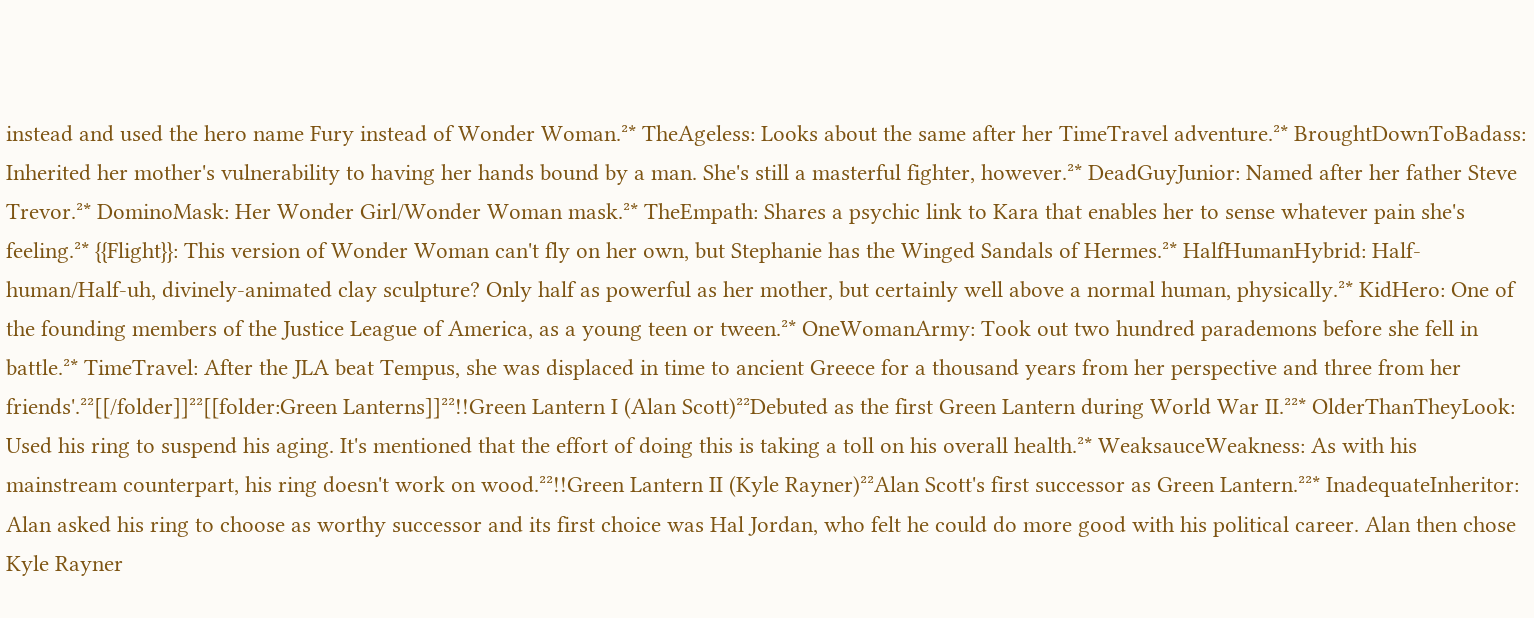instead and used the hero name Fury instead of Wonder Woman.²* TheAgeless: Looks about the same after her TimeTravel adventure.²* BroughtDownToBadass: Inherited her mother's vulnerability to having her hands bound by a man. She's still a masterful fighter, however.²* DeadGuyJunior: Named after her father Steve Trevor.²* DominoMask: Her Wonder Girl/Wonder Woman mask.²* TheEmpath: Shares a psychic link to Kara that enables her to sense whatever pain she's feeling.²* {{Flight}}: This version of Wonder Woman can't fly on her own, but Stephanie has the Winged Sandals of Hermes.²* HalfHumanHybrid: Half-human/Half-uh, divinely-animated clay sculpture? Only half as powerful as her mother, but certainly well above a normal human, physically.²* KidHero: One of the founding members of the Justice League of America, as a young teen or tween.²* OneWomanArmy: Took out two hundred parademons before she fell in battle.²* TimeTravel: After the JLA beat Tempus, she was displaced in time to ancient Greece for a thousand years from her perspective and three from her friends'.²²[[/folder]]²²[[folder:Green Lanterns]]²²!!Green Lantern I (Alan Scott)²²Debuted as the first Green Lantern during World War II.²²* OlderThanTheyLook: Used his ring to suspend his aging. It's mentioned that the effort of doing this is taking a toll on his overall health.²* WeaksauceWeakness: As with his mainstream counterpart, his ring doesn't work on wood.²²!!Green Lantern II (Kyle Rayner)²²Alan Scott's first successor as Green Lantern.²²* InadequateInheritor: Alan asked his ring to choose as worthy successor and its first choice was Hal Jordan, who felt he could do more good with his political career. Alan then chose Kyle Rayner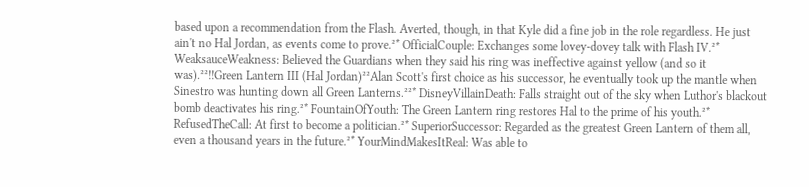based upon a recommendation from the Flash. Averted, though, in that Kyle did a fine job in the role regardless. He just ain't no Hal Jordan, as events come to prove.²* OfficialCouple: Exchanges some lovey-dovey talk with Flash IV.²* WeaksauceWeakness: Believed the Guardians when they said his ring was ineffective against yellow (and so it was).²²!!Green Lantern III (Hal Jordan)²²Alan Scott's first choice as his successor, he eventually took up the mantle when Sinestro was hunting down all Green Lanterns.²²* DisneyVillainDeath: Falls straight out of the sky when Luthor's blackout bomb deactivates his ring.²* FountainOfYouth: The Green Lantern ring restores Hal to the prime of his youth.²* RefusedTheCall: At first to become a politician.²* SuperiorSuccessor: Regarded as the greatest Green Lantern of them all, even a thousand years in the future.²* YourMindMakesItReal: Was able to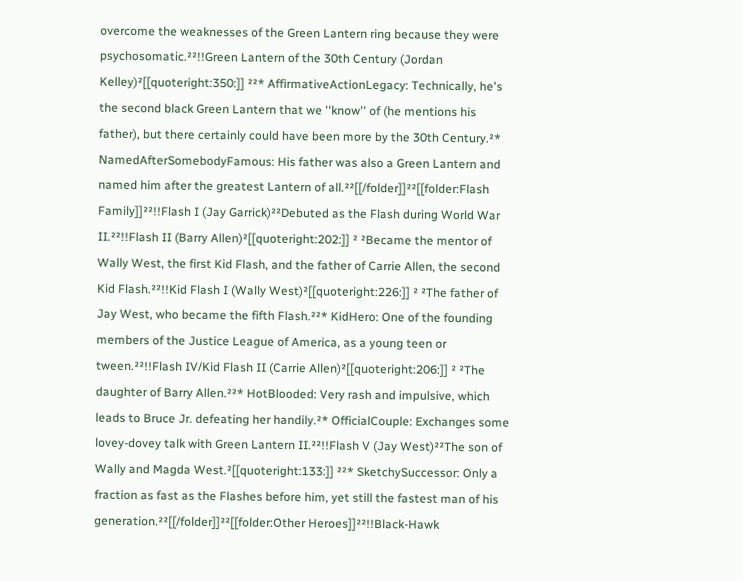overcome the weaknesses of the Green Lantern ring because they were psychosomatic.²²!!Green Lantern of the 30th Century (Jordan Kelley)²[[quoteright:350:]] ²²* AffirmativeActionLegacy: Technically, he's the second black Green Lantern that we ''know'' of (he mentions his father), but there certainly could have been more by the 30th Century.²* NamedAfterSomebodyFamous: His father was also a Green Lantern and named him after the greatest Lantern of all.²²[[/folder]]²²[[folder:Flash Family]]²²!!Flash I (Jay Garrick)²²Debuted as the Flash during World War II.²²!!Flash II (Barry Allen)²[[quoteright:202:]] ² ²Became the mentor of Wally West, the first Kid Flash, and the father of Carrie Allen, the second Kid Flash.²²!!Kid Flash I (Wally West)²[[quoteright:226:]] ² ²The father of Jay West, who became the fifth Flash.²²* KidHero: One of the founding members of the Justice League of America, as a young teen or tween.²²!!Flash IV/Kid Flash II (Carrie Allen)²[[quoteright:206:]] ² ²The daughter of Barry Allen.²²* HotBlooded: Very rash and impulsive, which leads to Bruce Jr. defeating her handily.²* OfficialCouple: Exchanges some lovey-dovey talk with Green Lantern II.²²!!Flash V (Jay West)²²The son of Wally and Magda West.²[[quoteright:133:]] ²²* SketchySuccessor: Only a fraction as fast as the Flashes before him, yet still the fastest man of his generation.²²[[/folder]]²²[[folder:Other Heroes]]²²!!Black-Hawk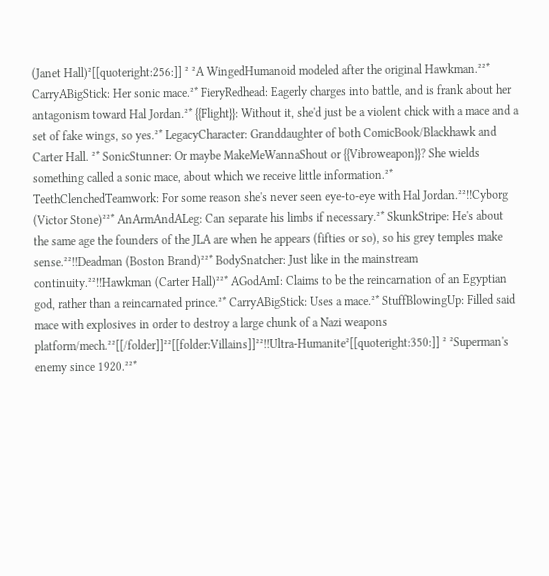(Janet Hall)²[[quoteright:256:]] ² ²A WingedHumanoid modeled after the original Hawkman.²²* CarryABigStick: Her sonic mace.²* FieryRedhead: Eagerly charges into battle, and is frank about her antagonism toward Hal Jordan.²* {{Flight}}: Without it, she'd just be a violent chick with a mace and a set of fake wings, so yes.²* LegacyCharacter: Granddaughter of both ComicBook/Blackhawk and Carter Hall. ²* SonicStunner: Or maybe MakeMeWannaShout or {{Vibroweapon}}? She wields something called a sonic mace, about which we receive little information.²* TeethClenchedTeamwork: For some reason she's never seen eye-to-eye with Hal Jordan.²²!!Cyborg (Victor Stone)²²* AnArmAndALeg: Can separate his limbs if necessary.²* SkunkStripe: He's about the same age the founders of the JLA are when he appears (fifties or so), so his grey temples make sense.²²!!Deadman (Boston Brand)²²* BodySnatcher: Just like in the mainstream continuity.²²!!Hawkman (Carter Hall)²²* AGodAmI: Claims to be the reincarnation of an Egyptian god, rather than a reincarnated prince.²* CarryABigStick: Uses a mace.²* StuffBlowingUp: Filled said mace with explosives in order to destroy a large chunk of a Nazi weapons platform/mech.²²[[/folder]]²²[[folder:Villains]]²²!!Ultra-Humanite²[[quoteright:350:]] ² ²Superman's enemy since 1920.²²*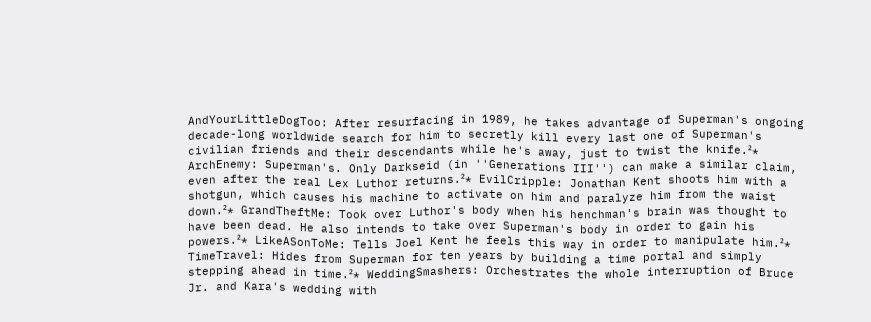AndYourLittleDogToo: After resurfacing in 1989, he takes advantage of Superman's ongoing decade-long worldwide search for him to secretly kill every last one of Superman's civilian friends and their descendants while he's away, just to twist the knife.²* ArchEnemy: Superman's. Only Darkseid (in ''Generations III'') can make a similar claim, even after the real Lex Luthor returns.²* EvilCripple: Jonathan Kent shoots him with a shotgun, which causes his machine to activate on him and paralyze him from the waist down.²* GrandTheftMe: Took over Luthor's body when his henchman's brain was thought to have been dead. He also intends to take over Superman's body in order to gain his powers.²* LikeASonToMe: Tells Joel Kent he feels this way in order to manipulate him.²* TimeTravel: Hides from Superman for ten years by building a time portal and simply stepping ahead in time.²* WeddingSmashers: Orchestrates the whole interruption of Bruce Jr. and Kara's wedding with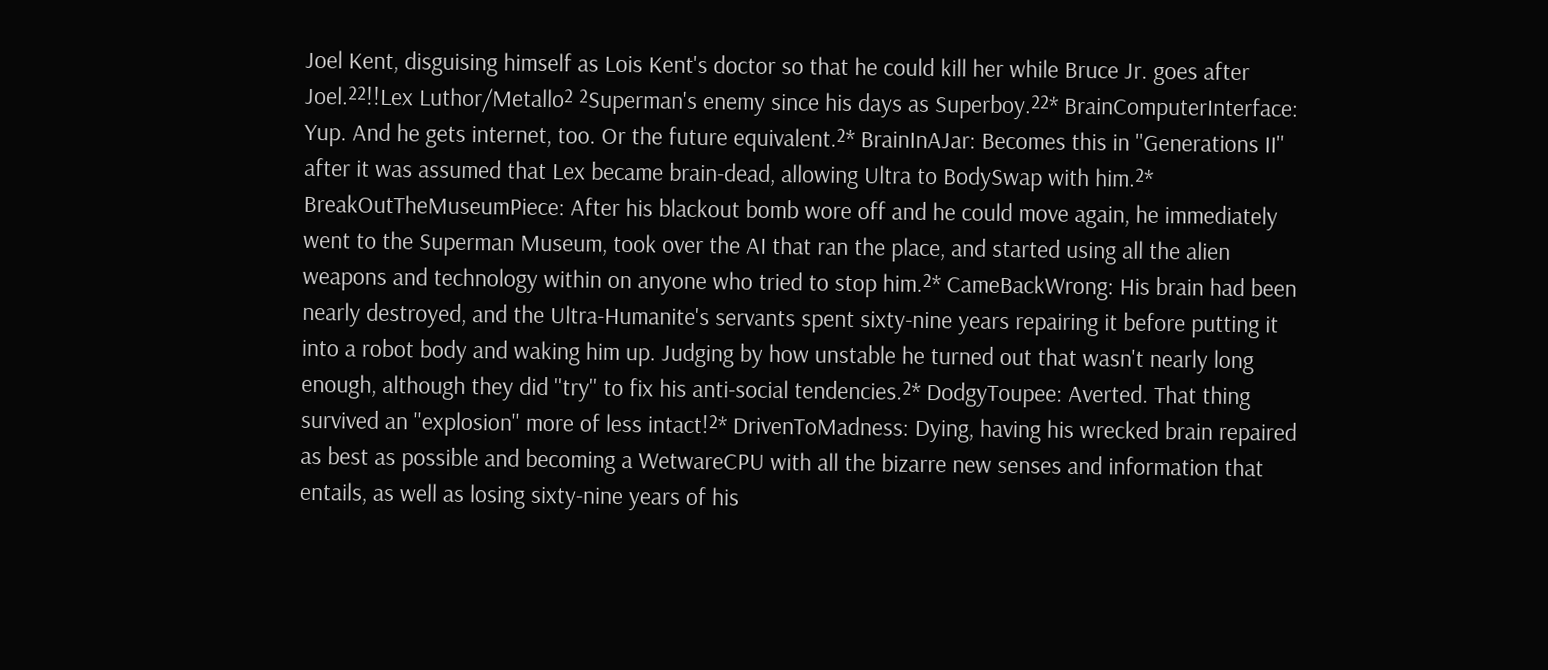Joel Kent, disguising himself as Lois Kent's doctor so that he could kill her while Bruce Jr. goes after Joel.²²!!Lex Luthor/Metallo² ²Superman's enemy since his days as Superboy.²²* BrainComputerInterface: Yup. And he gets internet, too. Or the future equivalent.²* BrainInAJar: Becomes this in ''Generations II'' after it was assumed that Lex became brain-dead, allowing Ultra to BodySwap with him.²* BreakOutTheMuseumPiece: After his blackout bomb wore off and he could move again, he immediately went to the Superman Museum, took over the AI that ran the place, and started using all the alien weapons and technology within on anyone who tried to stop him.²* CameBackWrong: His brain had been nearly destroyed, and the Ultra-Humanite's servants spent sixty-nine years repairing it before putting it into a robot body and waking him up. Judging by how unstable he turned out that wasn't nearly long enough, although they did ''try'' to fix his anti-social tendencies.²* DodgyToupee: Averted. That thing survived an ''explosion'' more of less intact!²* DrivenToMadness: Dying, having his wrecked brain repaired as best as possible and becoming a WetwareCPU with all the bizarre new senses and information that entails, as well as losing sixty-nine years of his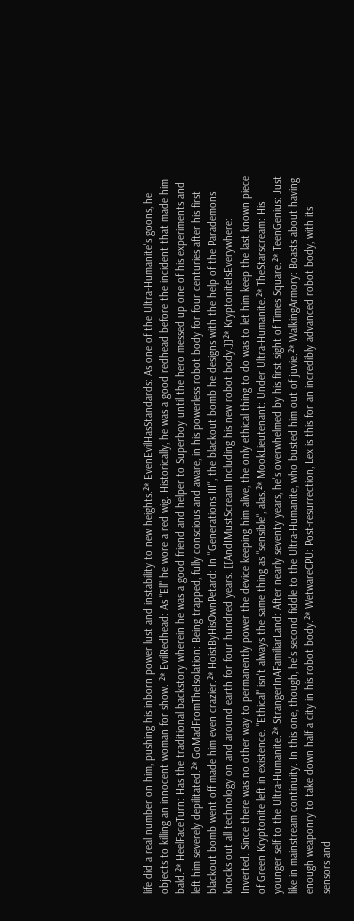life did a real number on him, pushing his inborn power lust and instability to new heights.²* EvenEvilHasStandards: As one of the Ultra-Humanite's goons, he objects to killing an innocent woman for show. ²* EvilRedhead: As "Ell" he wore a red wig. Historically, he was a good redhead before the incident that made him bald.²* HeelFaceTurn: Has the traditional backstory wherein he was a good friend and helper to Superboy until the hero messed up one of his experiments and left him severely depilitated.²* GoMadFromTheIsolation: Being trapped, fully conscious and aware, in his powerless robot body for four centuries after his first blackout bomb went off made him even crazier.²* HoistByHisOwnPetard: In ''Generations III'', the blackout bomb he designs with the help of the Parademons knocks out all technology on and around earth for four hundred years. [[AndIMustScream Including his new robot body.]]²* KryptoniteIsEverywhere: Inverted. Since there was no other way to permanently power the device keeping him alive, the only ethical thing to do was to let him keep the last known piece of Green Kryptonite left in existence. "Ethical" isn't always the same thing as "sensible", alas.²* MookLieutenant: Under Ultra-Humanite.²* TheStarscream: His younger self to the Ultra-Humanite.²* StrangerInAFamiliarLand: After nearly seventy years, he's overwhelmed by his first sight of Times Square.²* TeenGenius: Just like in mainstream continuity. In this one, though, he's second fiddle to the Ultra-Humanite, who busted him out of juvie.²* WalkingArmory: Boasts about having enough weaponry to take down half a city in his robot body.²* WetwareCPU: Post-resurrection, Lex is this for an incredibly advanced robot body, with its sensors and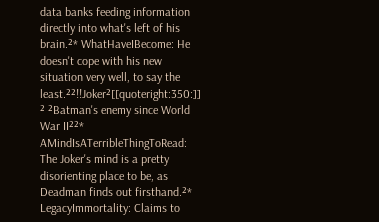data banks feeding information directly into what's left of his brain.²* WhatHaveIBecome: He doesn't cope with his new situation very well, to say the least.²²!!Joker²[[quoteright:350:]] ² ²Batman's enemy since World War II²²* AMindIsATerribleThingToRead: The Joker's mind is a pretty disorienting place to be, as Deadman finds out firsthand.²* LegacyImmortality: Claims to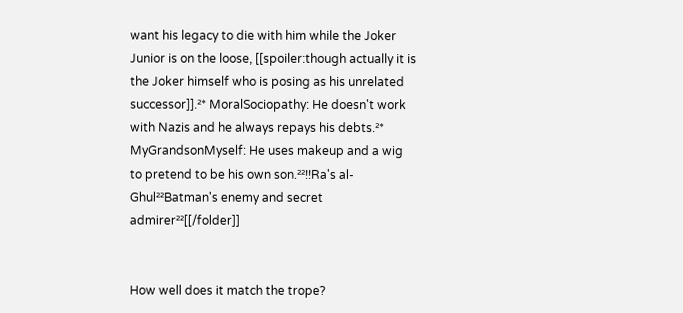want his legacy to die with him while the Joker Junior is on the loose, [[spoiler:though actually it is the Joker himself who is posing as his unrelated successor]].²* MoralSociopathy: He doesn't work with Nazis and he always repays his debts.²* MyGrandsonMyself: He uses makeup and a wig to pretend to be his own son.²²!!Ra's al-Ghul²²Batman's enemy and secret admirer²²[[/folder]]


How well does it match the trope?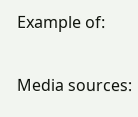Example of:


Media sources: